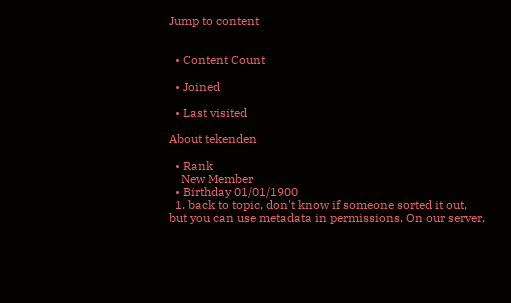Jump to content


  • Content Count

  • Joined

  • Last visited

About tekenden

  • Rank
    New Member
  • Birthday 01/01/1900
  1. back to topic, don't know if someone sorted it out, but you can use metadata in permissions. On our server,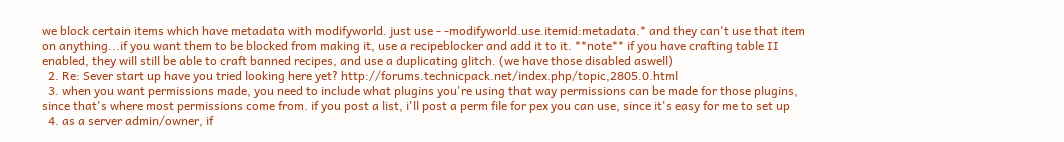we block certain items which have metadata with modifyworld. just use - -modifyworld.use.itemid:metadata.* and they can't use that item on anything...if you want them to be blocked from making it, use a recipeblocker and add it to it. **note** if you have crafting table II enabled, they will still be able to craft banned recipes, and use a duplicating glitch. (we have those disabled aswell)
  2. Re: Sever start up have you tried looking here yet? http://forums.technicpack.net/index.php/topic,2805.0.html
  3. when you want permissions made, you need to include what plugins you're using that way permissions can be made for those plugins, since that's where most permissions come from. if you post a list, i'll post a perm file for pex you can use, since it's easy for me to set up
  4. as a server admin/owner, if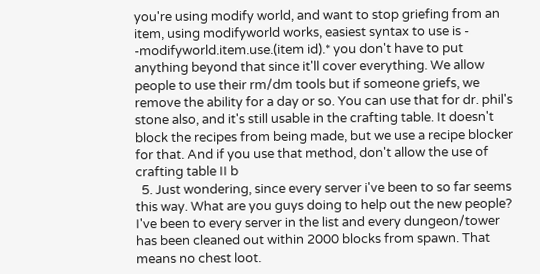you're using modify world, and want to stop griefing from an item, using modifyworld works, easiest syntax to use is - -modifyworld.item.use.(item id).* you don't have to put anything beyond that since it'll cover everything. We allow people to use their rm/dm tools but if someone griefs, we remove the ability for a day or so. You can use that for dr. phil's stone also, and it's still usable in the crafting table. It doesn't block the recipes from being made, but we use a recipe blocker for that. And if you use that method, don't allow the use of crafting table II b
  5. Just wondering, since every server i've been to so far seems this way. What are you guys doing to help out the new people? I've been to every server in the list and every dungeon/tower has been cleaned out within 2000 blocks from spawn. That means no chest loot.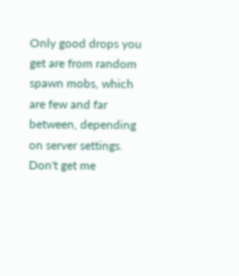Only good drops you get are from random spawn mobs, which are few and far between, depending on server settings. Don't get me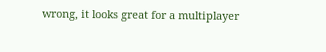wrong, it looks great for a multiplayer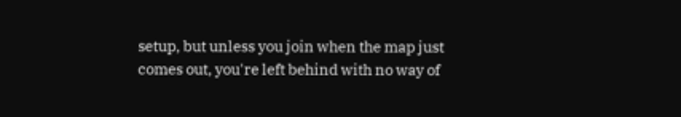setup, but unless you join when the map just comes out, you're left behind with no way of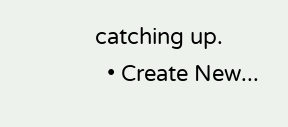catching up.
  • Create New...